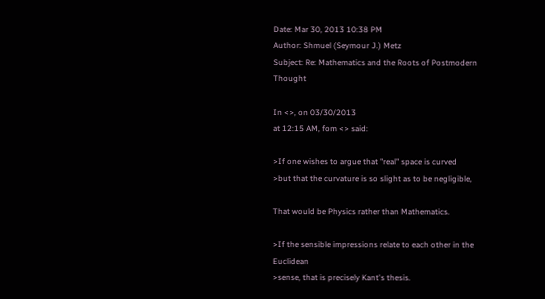Date: Mar 30, 2013 10:38 PM
Author: Shmuel (Seymour J.) Metz
Subject: Re: Mathematics and the Roots of Postmodern Thought

In <>, on 03/30/2013
at 12:15 AM, fom <> said:

>If one wishes to argue that "real" space is curved
>but that the curvature is so slight as to be negligible,

That would be Physics rather than Mathematics.

>If the sensible impressions relate to each other in the Euclidean
>sense, that is precisely Kant's thesis.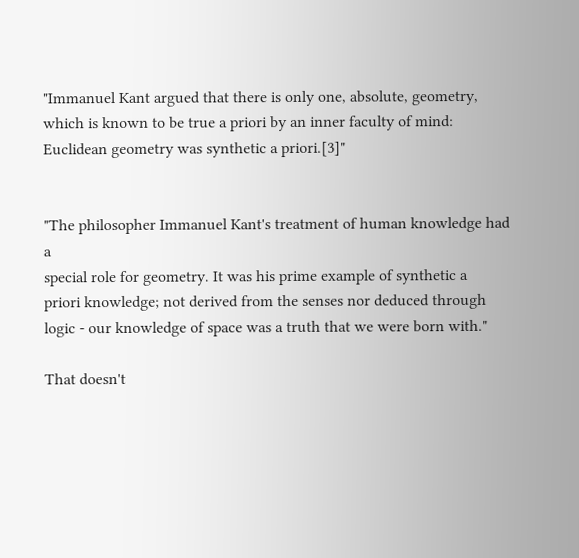"Immanuel Kant argued that there is only one, absolute, geometry,
which is known to be true a priori by an inner faculty of mind:
Euclidean geometry was synthetic a priori.[3]"


"The philosopher Immanuel Kant's treatment of human knowledge had a
special role for geometry. It was his prime example of synthetic a
priori knowledge; not derived from the senses nor deduced through
logic - our knowledge of space was a truth that we were born with."

That doesn't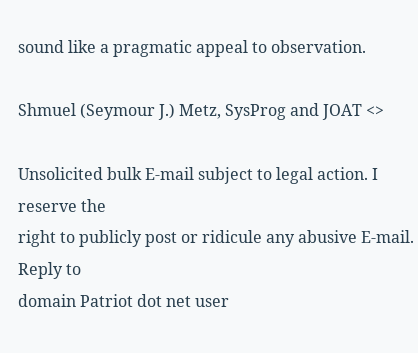sound like a pragmatic appeal to observation.

Shmuel (Seymour J.) Metz, SysProg and JOAT <>

Unsolicited bulk E-mail subject to legal action. I reserve the
right to publicly post or ridicule any abusive E-mail. Reply to
domain Patriot dot net user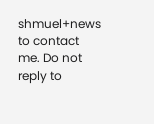shmuel+news to contact me. Do not
reply to